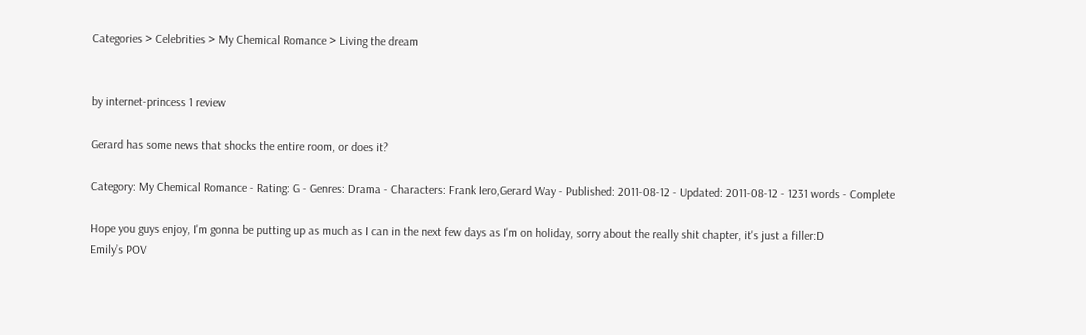Categories > Celebrities > My Chemical Romance > Living the dream


by internet-princess 1 review

Gerard has some news that shocks the entire room, or does it?

Category: My Chemical Romance - Rating: G - Genres: Drama - Characters: Frank Iero,Gerard Way - Published: 2011-08-12 - Updated: 2011-08-12 - 1231 words - Complete

Hope you guys enjoy, I'm gonna be putting up as much as I can in the next few days as I'm on holiday, sorry about the really shit chapter, it's just a filler:D
Emily’s POV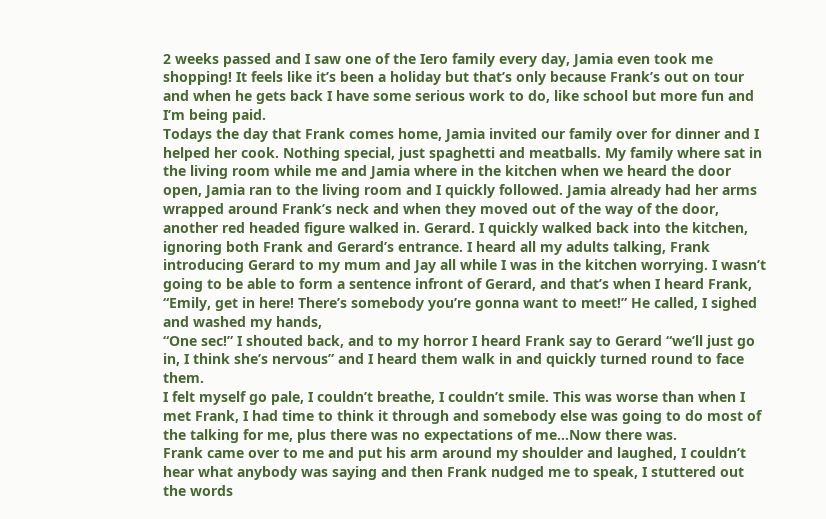2 weeks passed and I saw one of the Iero family every day, Jamia even took me shopping! It feels like it’s been a holiday but that’s only because Frank’s out on tour and when he gets back I have some serious work to do, like school but more fun and I’m being paid.
Todays the day that Frank comes home, Jamia invited our family over for dinner and I helped her cook. Nothing special, just spaghetti and meatballs. My family where sat in the living room while me and Jamia where in the kitchen when we heard the door open, Jamia ran to the living room and I quickly followed. Jamia already had her arms wrapped around Frank’s neck and when they moved out of the way of the door, another red headed figure walked in. Gerard. I quickly walked back into the kitchen, ignoring both Frank and Gerard’s entrance. I heard all my adults talking, Frank introducing Gerard to my mum and Jay all while I was in the kitchen worrying. I wasn’t going to be able to form a sentence infront of Gerard, and that’s when I heard Frank,
“Emily, get in here! There’s somebody you’re gonna want to meet!” He called, I sighed and washed my hands,
“One sec!” I shouted back, and to my horror I heard Frank say to Gerard “we’ll just go in, I think she’s nervous” and I heard them walk in and quickly turned round to face them.
I felt myself go pale, I couldn’t breathe, I couldn’t smile. This was worse than when I met Frank, I had time to think it through and somebody else was going to do most of the talking for me, plus there was no expectations of me…Now there was.
Frank came over to me and put his arm around my shoulder and laughed, I couldn’t hear what anybody was saying and then Frank nudged me to speak, I stuttered out the words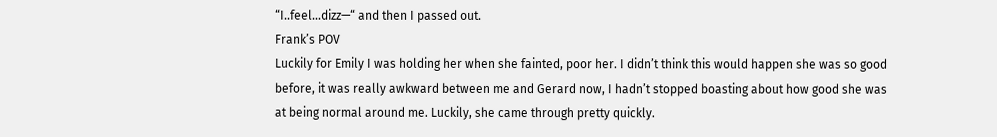“I..feel…dizz—“ and then I passed out.
Frank’s POV
Luckily for Emily I was holding her when she fainted, poor her. I didn’t think this would happen she was so good before, it was really awkward between me and Gerard now, I hadn’t stopped boasting about how good she was at being normal around me. Luckily, she came through pretty quickly.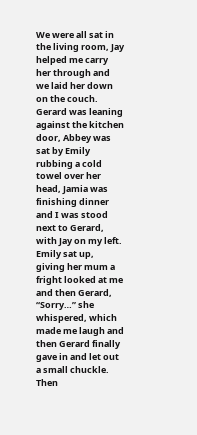We were all sat in the living room, Jay helped me carry her through and we laid her down on the couch. Gerard was leaning against the kitchen door, Abbey was sat by Emily rubbing a cold towel over her head, Jamia was finishing dinner and I was stood next to Gerard, with Jay on my left.
Emily sat up, giving her mum a fright looked at me and then Gerard,
“Sorry…” she whispered, which made me laugh and then Gerard finally gave in and let out a small chuckle. Then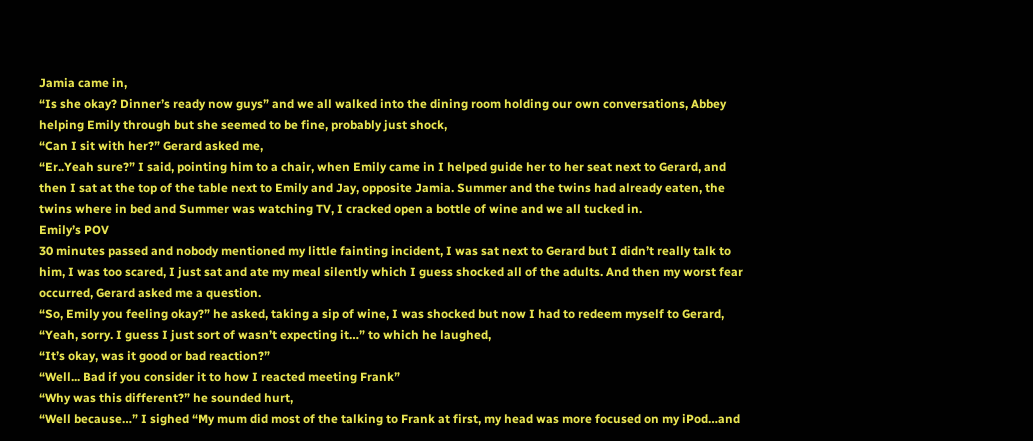Jamia came in,
“Is she okay? Dinner’s ready now guys” and we all walked into the dining room holding our own conversations, Abbey helping Emily through but she seemed to be fine, probably just shock,
“Can I sit with her?” Gerard asked me,
“Er..Yeah sure?” I said, pointing him to a chair, when Emily came in I helped guide her to her seat next to Gerard, and then I sat at the top of the table next to Emily and Jay, opposite Jamia. Summer and the twins had already eaten, the twins where in bed and Summer was watching TV, I cracked open a bottle of wine and we all tucked in.
Emily’s POV
30 minutes passed and nobody mentioned my little fainting incident, I was sat next to Gerard but I didn’t really talk to him, I was too scared, I just sat and ate my meal silently which I guess shocked all of the adults. And then my worst fear occurred, Gerard asked me a question.
“So, Emily you feeling okay?” he asked, taking a sip of wine, I was shocked but now I had to redeem myself to Gerard,
“Yeah, sorry. I guess I just sort of wasn’t expecting it…” to which he laughed,
“It’s okay, was it good or bad reaction?”
“Well... Bad if you consider it to how I reacted meeting Frank”
“Why was this different?” he sounded hurt,
“Well because…” I sighed “My mum did most of the talking to Frank at first, my head was more focused on my iPod…and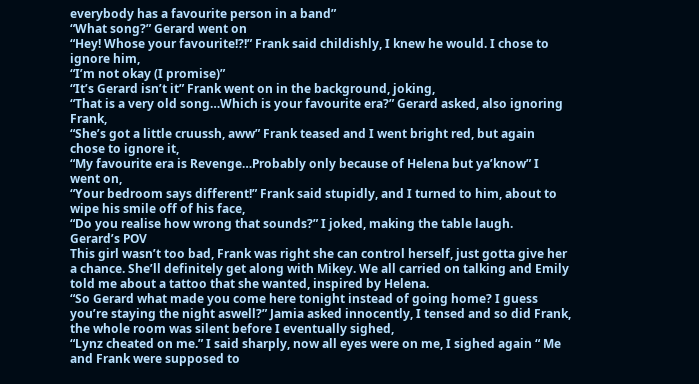everybody has a favourite person in a band”
“What song?” Gerard went on
“Hey! Whose your favourite!?!” Frank said childishly, I knew he would. I chose to ignore him,
“I’m not okay (I promise)”
“It’s Gerard isn’t it” Frank went on in the background, joking,
“That is a very old song…Which is your favourite era?” Gerard asked, also ignoring Frank,
“She’s got a little cruussh, aww” Frank teased and I went bright red, but again chose to ignore it,
“My favourite era is Revenge…Probably only because of Helena but ya’know” I went on,
“Your bedroom says different!” Frank said stupidly, and I turned to him, about to wipe his smile off of his face,
“Do you realise how wrong that sounds?” I joked, making the table laugh.
Gerard’s POV
This girl wasn’t too bad, Frank was right she can control herself, just gotta give her a chance. She’ll definitely get along with Mikey. We all carried on talking and Emily told me about a tattoo that she wanted, inspired by Helena.
“So Gerard what made you come here tonight instead of going home? I guess you’re staying the night aswell?” Jamia asked innocently, I tensed and so did Frank, the whole room was silent before I eventually sighed,
“Lynz cheated on me.” I said sharply, now all eyes were on me, I sighed again “ Me and Frank were supposed to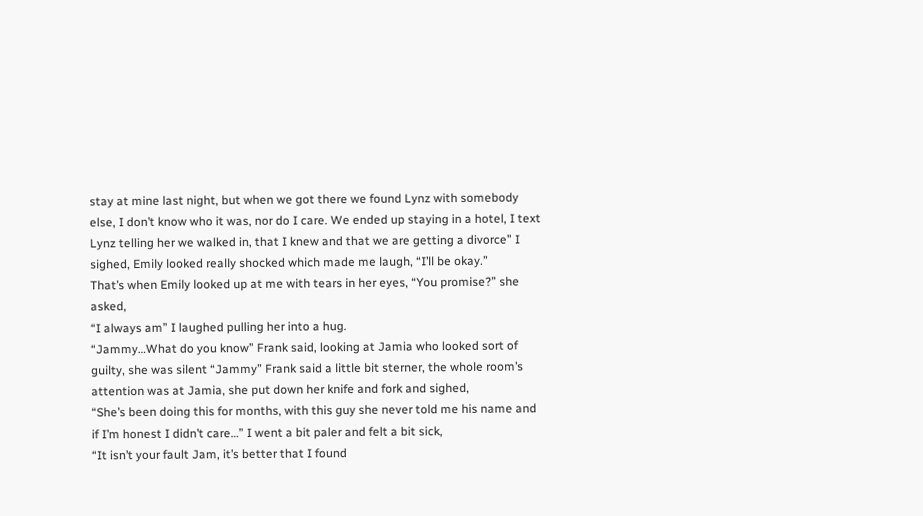stay at mine last night, but when we got there we found Lynz with somebody else, I don’t know who it was, nor do I care. We ended up staying in a hotel, I text Lynz telling her we walked in, that I knew and that we are getting a divorce” I sighed, Emily looked really shocked which made me laugh, “I’ll be okay.”
That’s when Emily looked up at me with tears in her eyes, “You promise?” she asked,
“I always am” I laughed pulling her into a hug.
“Jammy…What do you know” Frank said, looking at Jamia who looked sort of guilty, she was silent “Jammy” Frank said a little bit sterner, the whole room’s attention was at Jamia, she put down her knife and fork and sighed,
“She’s been doing this for months, with this guy she never told me his name and if I’m honest I didn’t care…” I went a bit paler and felt a bit sick,
“It isn’t your fault Jam, it’s better that I found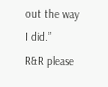out the way I did.”
R&R please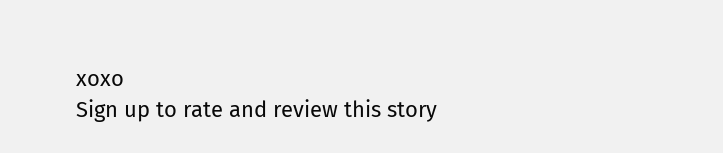xoxo
Sign up to rate and review this story